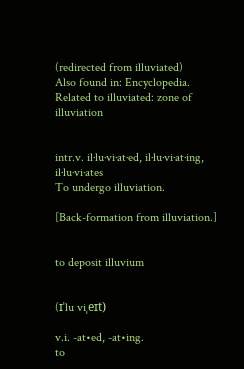(redirected from illuviated)
Also found in: Encyclopedia.
Related to illuviated: zone of illuviation


intr.v. il·lu·vi·at·ed, il·lu·vi·at·ing, il·lu·vi·ates
To undergo illuviation.

[Back-formation from illuviation.]


to deposit illuvium


(ɪˈlu viˌeɪt)

v.i. -at•ed, -at•ing.
to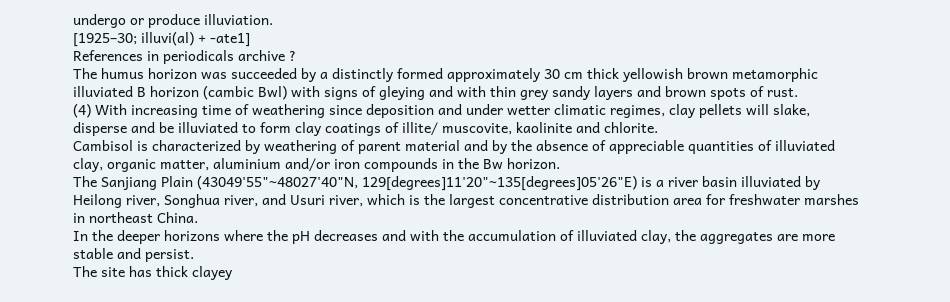undergo or produce illuviation.
[1925–30; illuvi(al) + -ate1]
References in periodicals archive ?
The humus horizon was succeeded by a distinctly formed approximately 30 cm thick yellowish brown metamorphic illuviated B horizon (cambic Bwl) with signs of gleying and with thin grey sandy layers and brown spots of rust.
(4) With increasing time of weathering since deposition and under wetter climatic regimes, clay pellets will slake, disperse and be illuviated to form clay coatings of illite/ muscovite, kaolinite and chlorite.
Cambisol is characterized by weathering of parent material and by the absence of appreciable quantities of illuviated clay, organic matter, aluminium and/or iron compounds in the Bw horizon.
The Sanjiang Plain (43049'55"~48027'40"N, 129[degrees]11'20"~135[degrees]05'26"E) is a river basin illuviated by Heilong river, Songhua river, and Usuri river, which is the largest concentrative distribution area for freshwater marshes in northeast China.
In the deeper horizons where the pH decreases and with the accumulation of illuviated clay, the aggregates are more stable and persist.
The site has thick clayey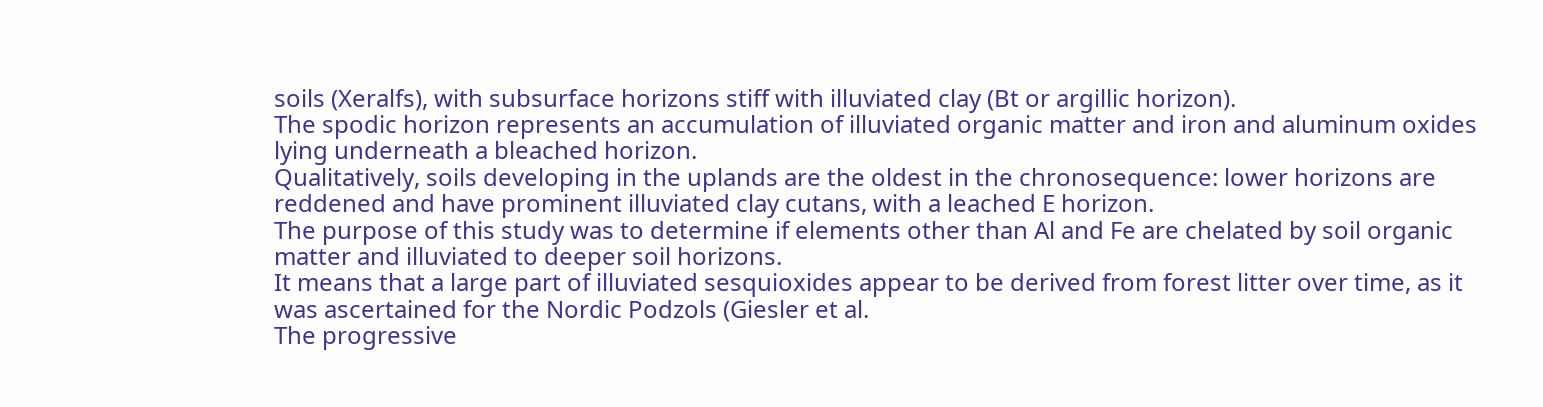soils (Xeralfs), with subsurface horizons stiff with illuviated clay (Bt or argillic horizon).
The spodic horizon represents an accumulation of illuviated organic matter and iron and aluminum oxides lying underneath a bleached horizon.
Qualitatively, soils developing in the uplands are the oldest in the chronosequence: lower horizons are reddened and have prominent illuviated clay cutans, with a leached E horizon.
The purpose of this study was to determine if elements other than Al and Fe are chelated by soil organic matter and illuviated to deeper soil horizons.
It means that a large part of illuviated sesquioxides appear to be derived from forest litter over time, as it was ascertained for the Nordic Podzols (Giesler et al.
The progressive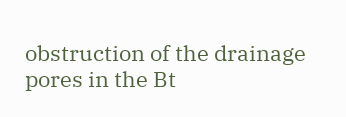obstruction of the drainage pores in the Bt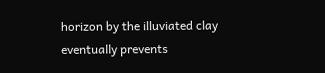horizon by the illuviated clay eventually prevents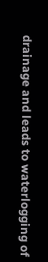drainage and leads to waterlogging of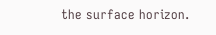the surface horizon.